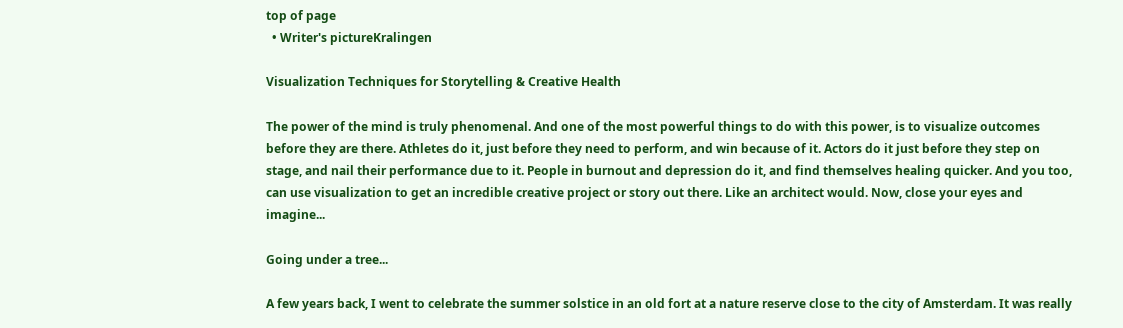top of page
  • Writer's pictureKralingen

Visualization Techniques for Storytelling & Creative Health

The power of the mind is truly phenomenal. And one of the most powerful things to do with this power, is to visualize outcomes before they are there. Athletes do it, just before they need to perform, and win because of it. Actors do it just before they step on stage, and nail their performance due to it. People in burnout and depression do it, and find themselves healing quicker. And you too, can use visualization to get an incredible creative project or story out there. Like an architect would. Now, close your eyes and imagine...

Going under a tree...

A few years back, I went to celebrate the summer solstice in an old fort at a nature reserve close to the city of Amsterdam. It was really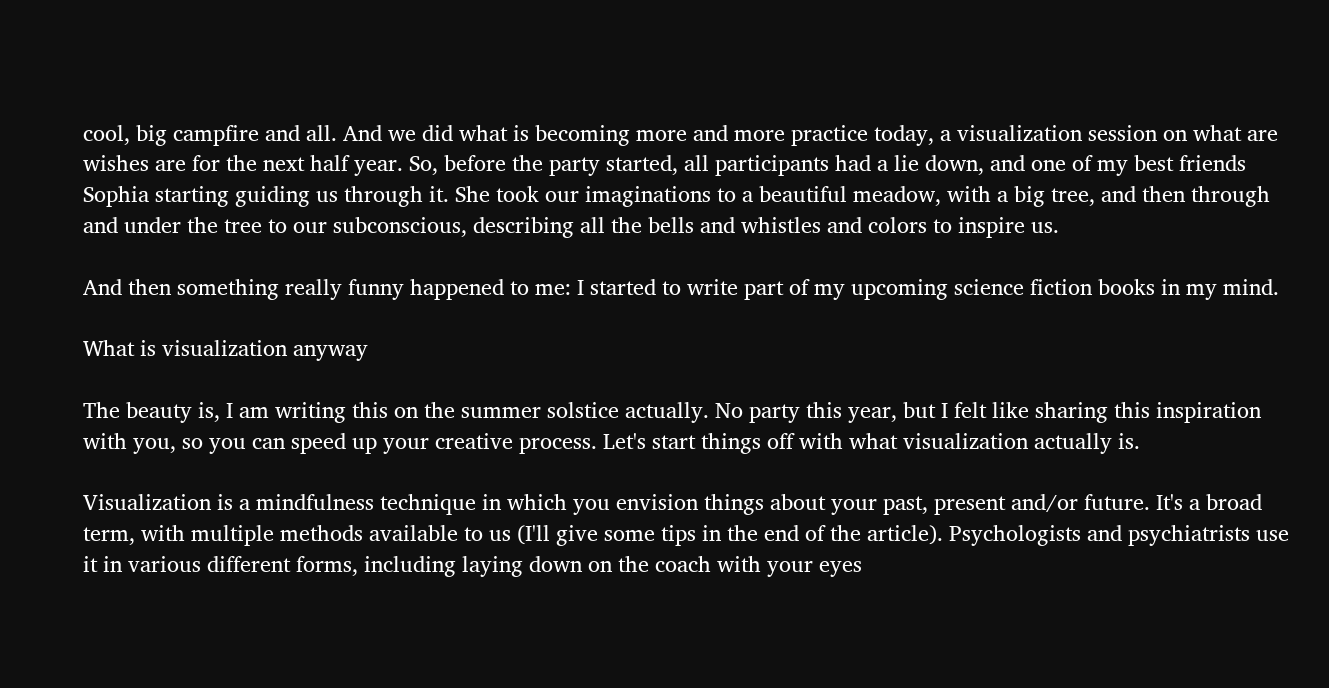cool, big campfire and all. And we did what is becoming more and more practice today, a visualization session on what are wishes are for the next half year. So, before the party started, all participants had a lie down, and one of my best friends Sophia starting guiding us through it. She took our imaginations to a beautiful meadow, with a big tree, and then through and under the tree to our subconscious, describing all the bells and whistles and colors to inspire us.

And then something really funny happened to me: I started to write part of my upcoming science fiction books in my mind.

What is visualization anyway

The beauty is, I am writing this on the summer solstice actually. No party this year, but I felt like sharing this inspiration with you, so you can speed up your creative process. Let's start things off with what visualization actually is.

Visualization is a mindfulness technique in which you envision things about your past, present and/or future. It's a broad term, with multiple methods available to us (I'll give some tips in the end of the article). Psychologists and psychiatrists use it in various different forms, including laying down on the coach with your eyes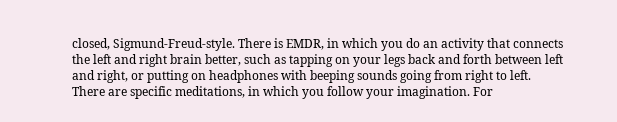closed, Sigmund-Freud-style. There is EMDR, in which you do an activity that connects the left and right brain better, such as tapping on your legs back and forth between left and right, or putting on headphones with beeping sounds going from right to left. There are specific meditations, in which you follow your imagination. For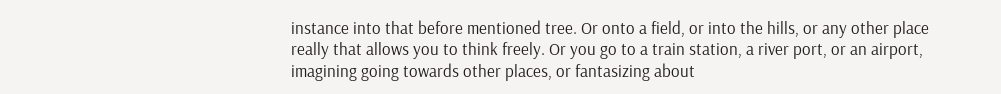instance into that before mentioned tree. Or onto a field, or into the hills, or any other place really that allows you to think freely. Or you go to a train station, a river port, or an airport, imagining going towards other places, or fantasizing about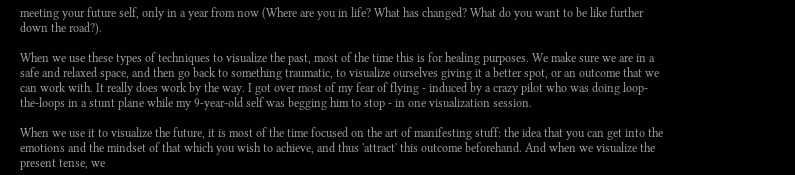meeting your future self, only in a year from now (Where are you in life? What has changed? What do you want to be like further down the road?).

When we use these types of techniques to visualize the past, most of the time this is for healing purposes. We make sure we are in a safe and relaxed space, and then go back to something traumatic, to visualize ourselves giving it a better spot, or an outcome that we can work with. It really does work by the way. I got over most of my fear of flying - induced by a crazy pilot who was doing loop-the-loops in a stunt plane while my 9-year-old self was begging him to stop - in one visualization session.

When we use it to visualize the future, it is most of the time focused on the art of manifesting stuff: the idea that you can get into the emotions and the mindset of that which you wish to achieve, and thus 'attract' this outcome beforehand. And when we visualize the present tense, we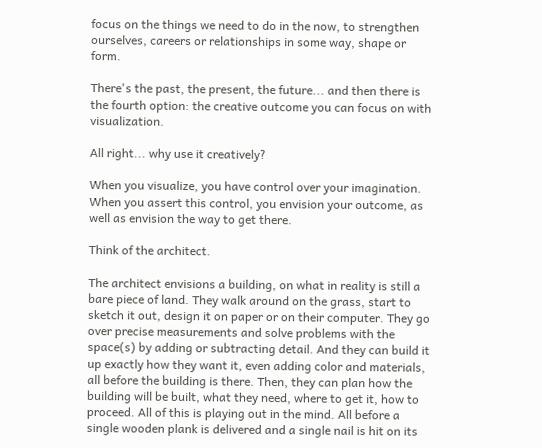focus on the things we need to do in the now, to strengthen ourselves, careers or relationships in some way, shape or form.

There's the past, the present, the future... and then there is the fourth option: the creative outcome you can focus on with visualization.

All right... why use it creatively?

When you visualize, you have control over your imagination. When you assert this control, you envision your outcome, as well as envision the way to get there.

Think of the architect.

The architect envisions a building, on what in reality is still a bare piece of land. They walk around on the grass, start to sketch it out, design it on paper or on their computer. They go over precise measurements and solve problems with the space(s) by adding or subtracting detail. And they can build it up exactly how they want it, even adding color and materials, all before the building is there. Then, they can plan how the building will be built, what they need, where to get it, how to proceed. All of this is playing out in the mind. All before a single wooden plank is delivered and a single nail is hit on its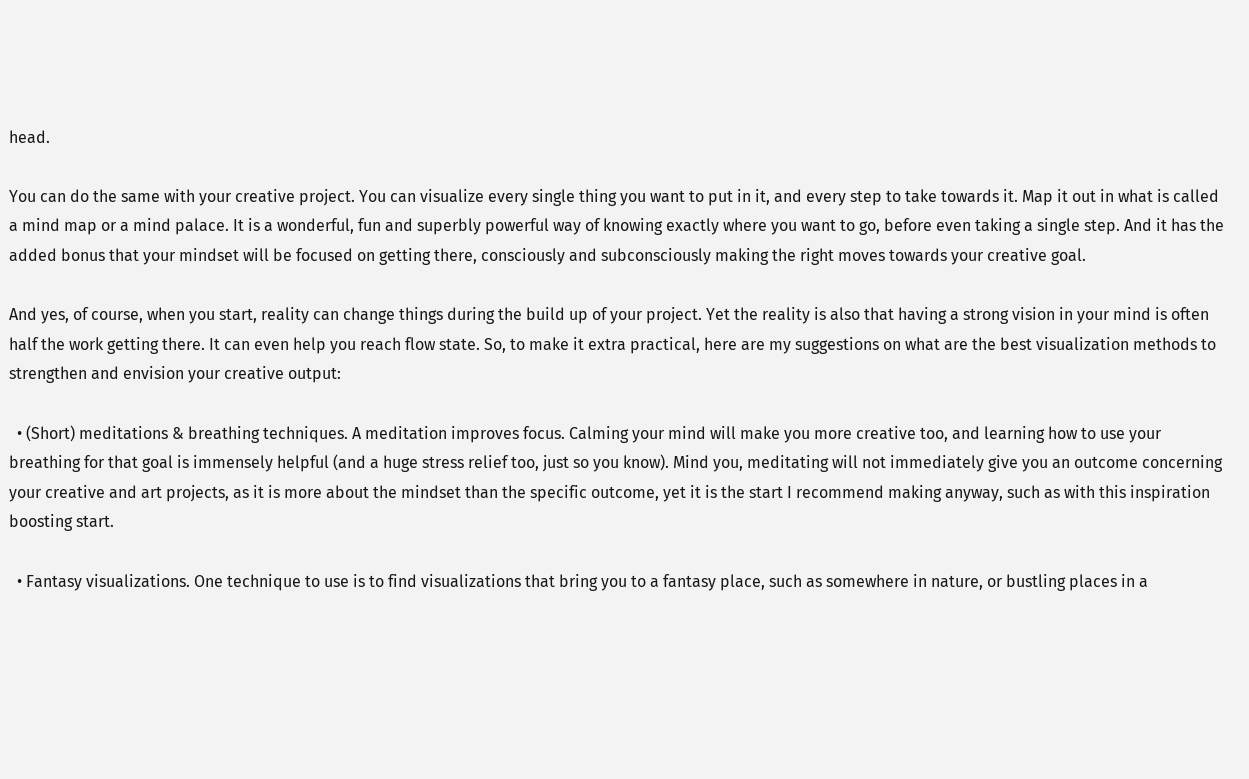head.

You can do the same with your creative project. You can visualize every single thing you want to put in it, and every step to take towards it. Map it out in what is called a mind map or a mind palace. It is a wonderful, fun and superbly powerful way of knowing exactly where you want to go, before even taking a single step. And it has the added bonus that your mindset will be focused on getting there, consciously and subconsciously making the right moves towards your creative goal.

And yes, of course, when you start, reality can change things during the build up of your project. Yet the reality is also that having a strong vision in your mind is often half the work getting there. It can even help you reach flow state. So, to make it extra practical, here are my suggestions on what are the best visualization methods to strengthen and envision your creative output:

  • (Short) meditations & breathing techniques. A meditation improves focus. Calming your mind will make you more creative too, and learning how to use your breathing for that goal is immensely helpful (and a huge stress relief too, just so you know). Mind you, meditating will not immediately give you an outcome concerning your creative and art projects, as it is more about the mindset than the specific outcome, yet it is the start I recommend making anyway, such as with this inspiration boosting start.

  • Fantasy visualizations. One technique to use is to find visualizations that bring you to a fantasy place, such as somewhere in nature, or bustling places in a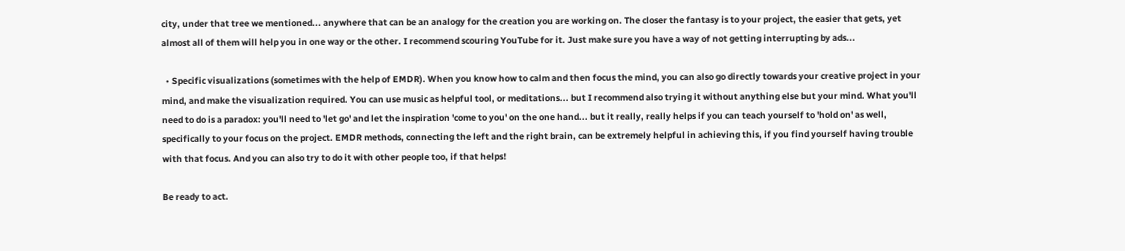city, under that tree we mentioned... anywhere that can be an analogy for the creation you are working on. The closer the fantasy is to your project, the easier that gets, yet almost all of them will help you in one way or the other. I recommend scouring YouTube for it. Just make sure you have a way of not getting interrupting by ads...

  • Specific visualizations (sometimes with the help of EMDR). When you know how to calm and then focus the mind, you can also go directly towards your creative project in your mind, and make the visualization required. You can use music as helpful tool, or meditations... but I recommend also trying it without anything else but your mind. What you'll need to do is a paradox: you'll need to 'let go' and let the inspiration 'come to you' on the one hand... but it really, really helps if you can teach yourself to 'hold on' as well, specifically to your focus on the project. EMDR methods, connecting the left and the right brain, can be extremely helpful in achieving this, if you find yourself having trouble with that focus. And you can also try to do it with other people too, if that helps!

Be ready to act.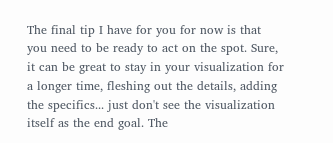The final tip I have for you for now is that you need to be ready to act on the spot. Sure, it can be great to stay in your visualization for a longer time, fleshing out the details, adding the specifics... just don't see the visualization itself as the end goal. The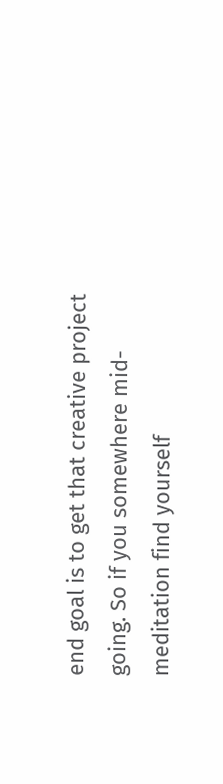end goal is to get that creative project going. So if you somewhere mid-meditation find yourself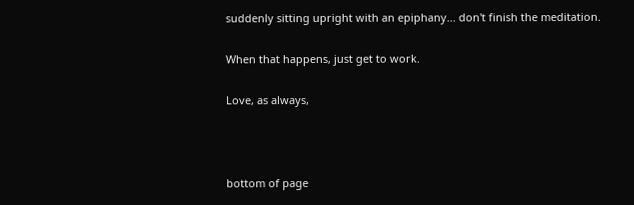suddenly sitting upright with an epiphany... don't finish the meditation.

When that happens, just get to work.

Love, as always,



bottom of page